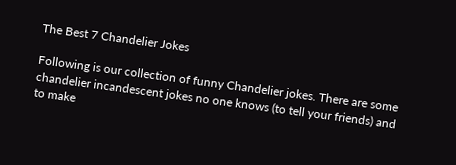The Best 7 Chandelier Jokes

Following is our collection of funny Chandelier jokes. There are some chandelier incandescent jokes no one knows (to tell your friends) and to make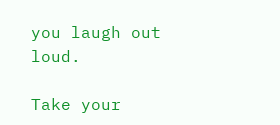you laugh out loud.

Take your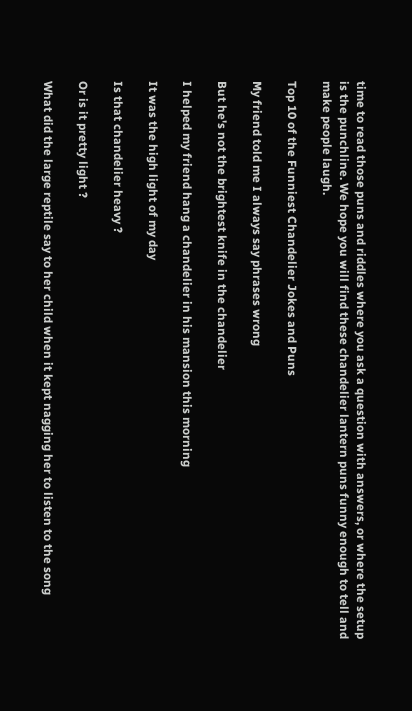time to read those puns and riddles where you ask a question with answers, or where the setup is the punchline. We hope you will find these chandelier lantern puns funny enough to tell and make people laugh.

Top 10 of the Funniest Chandelier Jokes and Puns

My friend told me I always say phrases wrong

But he's not the brightest knife in the chandelier

I helped my friend hang a chandelier in his mansion this morning

It was the high light of my day

Is that chandelier heavy ?

Or is it pretty light ?

What did the large reptile say to her child when it kept nagging her to listen to the song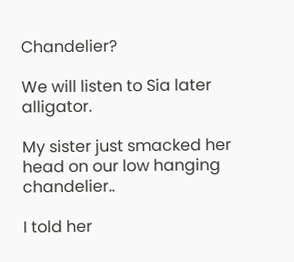Chandelier?

We will listen to Sia later alligator.

My sister just smacked her head on our low hanging chandelier..

I told her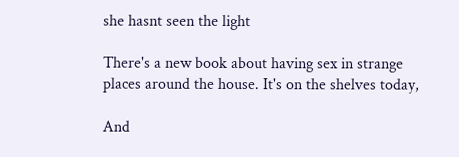she hasnt seen the light

There's a new book about having sex in strange places around the house. It's on the shelves today,

And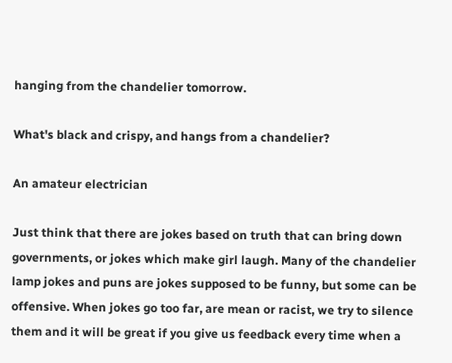hanging from the chandelier tomorrow.

What's black and crispy, and hangs from a chandelier?

An amateur electrician

Just think that there are jokes based on truth that can bring down governments, or jokes which make girl laugh. Many of the chandelier lamp jokes and puns are jokes supposed to be funny, but some can be offensive. When jokes go too far, are mean or racist, we try to silence them and it will be great if you give us feedback every time when a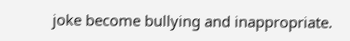joke become bullying and inappropriate.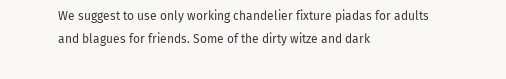We suggest to use only working chandelier fixture piadas for adults and blagues for friends. Some of the dirty witze and dark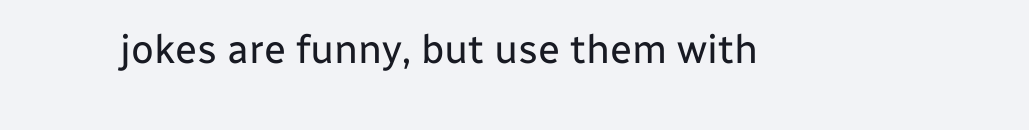jokes are funny, but use them with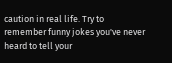caution in real life. Try to remember funny jokes you've never heard to tell your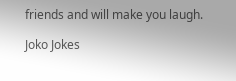friends and will make you laugh.

Joko Jokes